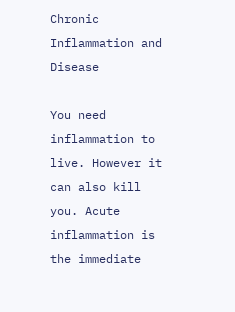Chronic Inflammation and Disease

You need inflammation to live. However it can also kill you. Acute inflammation is the immediate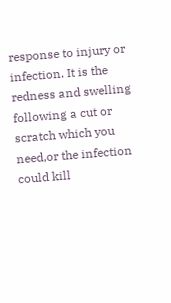response to injury or infection. It is the redness and swelling following a cut or scratch which you need,or the infection could kill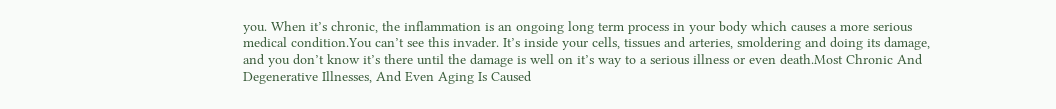you. When it’s chronic, the inflammation is an ongoing long term process in your body which causes a more serious medical condition.You can’t see this invader. It’s inside your cells, tissues and arteries, smoldering and doing its damage, and you don’t know it’s there until the damage is well on it’s way to a serious illness or even death.Most Chronic And Degenerative Illnesses, And Even Aging Is Caused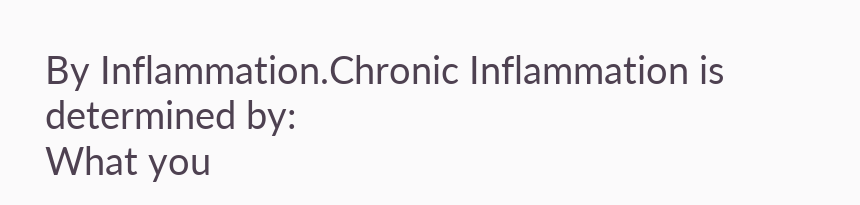By Inflammation.Chronic Inflammation is determined by:
What you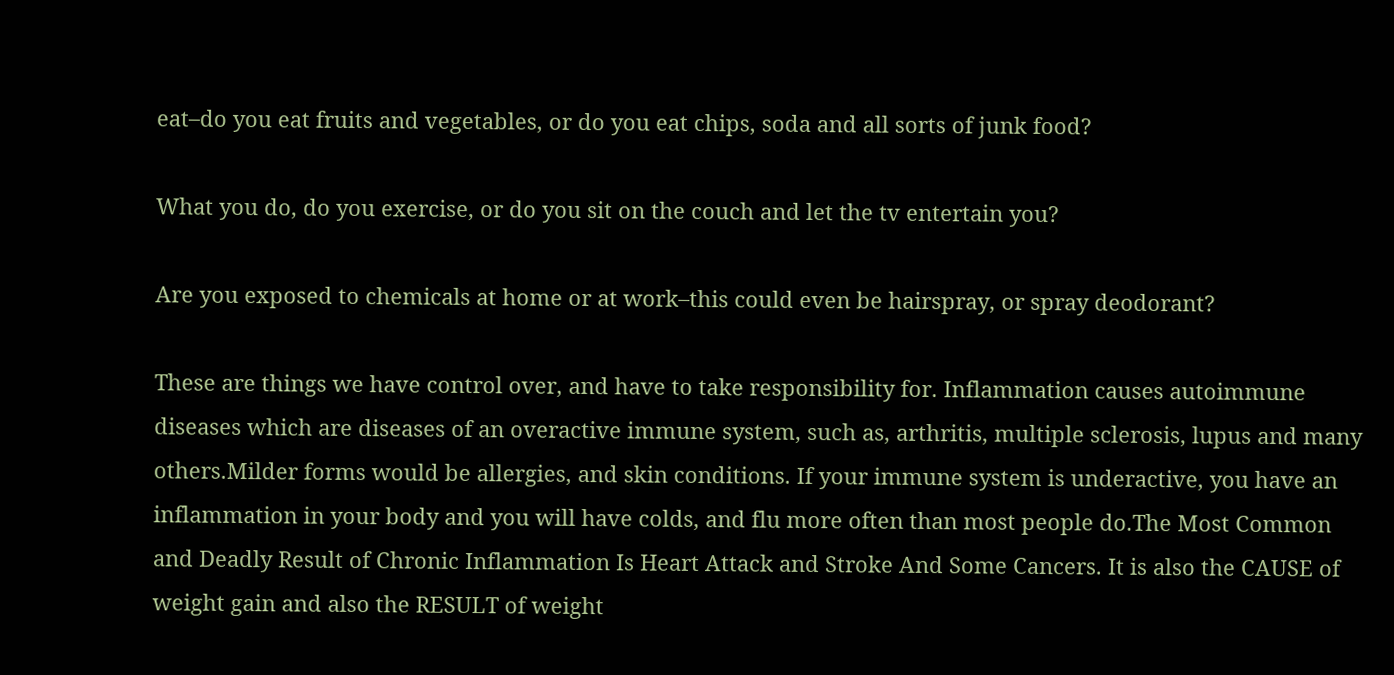eat–do you eat fruits and vegetables, or do you eat chips, soda and all sorts of junk food?

What you do, do you exercise, or do you sit on the couch and let the tv entertain you?

Are you exposed to chemicals at home or at work–this could even be hairspray, or spray deodorant?

These are things we have control over, and have to take responsibility for. Inflammation causes autoimmune diseases which are diseases of an overactive immune system, such as, arthritis, multiple sclerosis, lupus and many others.Milder forms would be allergies, and skin conditions. If your immune system is underactive, you have an inflammation in your body and you will have colds, and flu more often than most people do.The Most Common and Deadly Result of Chronic Inflammation Is Heart Attack and Stroke And Some Cancers. It is also the CAUSE of weight gain and also the RESULT of weight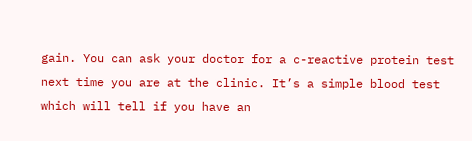gain. You can ask your doctor for a c-reactive protein test next time you are at the clinic. It’s a simple blood test which will tell if you have an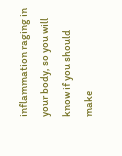inflammation raging in your body, so you will know if you should make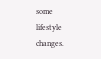some lifestyle changes.